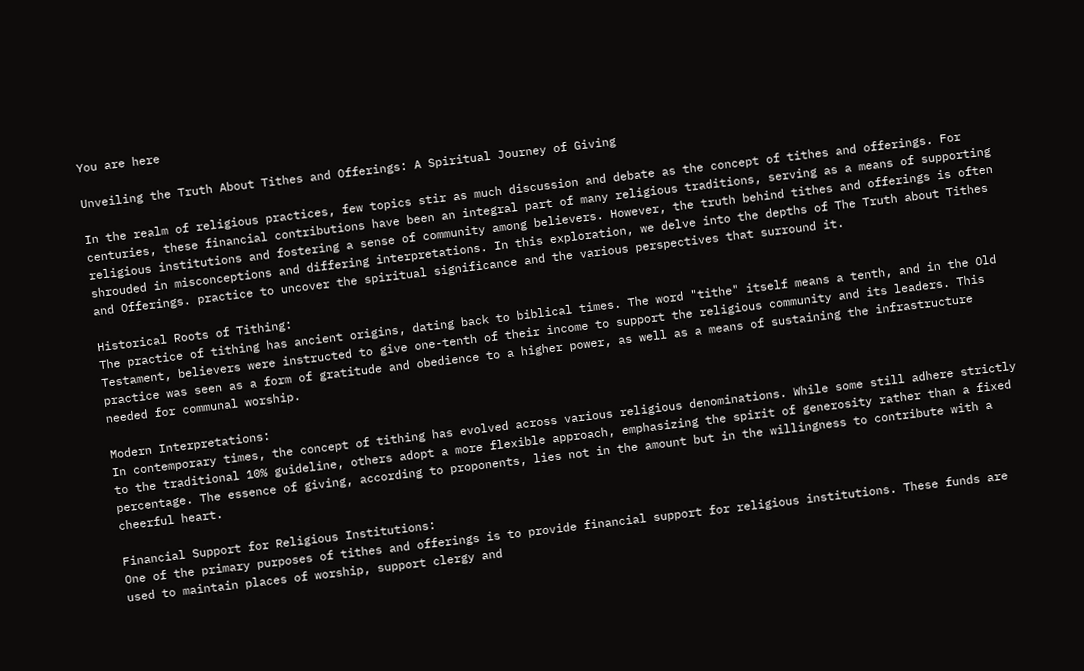You are here

Unveiling the Truth About Tithes and Offerings: A Spiritual Journey of Giving

In the realm of religious practices, few topics stir as much discussion and debate as the concept of tithes and offerings. For centuries, these financial contributions have been an integral part of many religious traditions, serving as a means of supporting religious institutions and fostering a sense of community among believers. However, the truth behind tithes and offerings is often shrouded in misconceptions and differing interpretations. In this exploration, we delve into the depths of The Truth about Tithes and Offerings. practice to uncover the spiritual significance and the various perspectives that surround it.

Historical Roots of Tithing:
The practice of tithing has ancient origins, dating back to biblical times. The word "tithe" itself means a tenth, and in the Old Testament, believers were instructed to give one-tenth of their income to support the religious community and its leaders. This practice was seen as a form of gratitude and obedience to a higher power, as well as a means of sustaining the infrastructure needed for communal worship.

Modern Interpretations:
In contemporary times, the concept of tithing has evolved across various religious denominations. While some still adhere strictly to the traditional 10% guideline, others adopt a more flexible approach, emphasizing the spirit of generosity rather than a fixed percentage. The essence of giving, according to proponents, lies not in the amount but in the willingness to contribute with a cheerful heart.

Financial Support for Religious Institutions:
One of the primary purposes of tithes and offerings is to provide financial support for religious institutions. These funds are used to maintain places of worship, support clergy and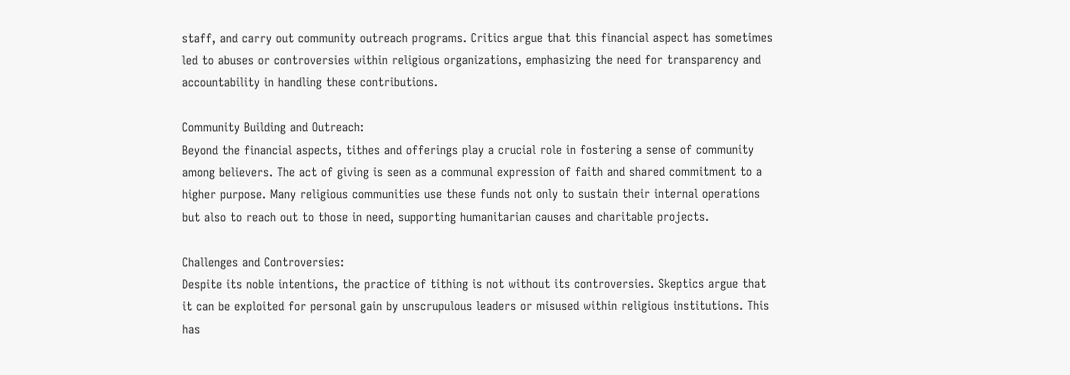staff, and carry out community outreach programs. Critics argue that this financial aspect has sometimes led to abuses or controversies within religious organizations, emphasizing the need for transparency and accountability in handling these contributions.

Community Building and Outreach:
Beyond the financial aspects, tithes and offerings play a crucial role in fostering a sense of community among believers. The act of giving is seen as a communal expression of faith and shared commitment to a higher purpose. Many religious communities use these funds not only to sustain their internal operations but also to reach out to those in need, supporting humanitarian causes and charitable projects.

Challenges and Controversies:
Despite its noble intentions, the practice of tithing is not without its controversies. Skeptics argue that it can be exploited for personal gain by unscrupulous leaders or misused within religious institutions. This has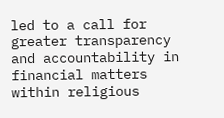led to a call for greater transparency and accountability in financial matters within religious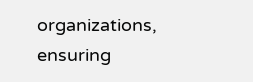organizations, ensuring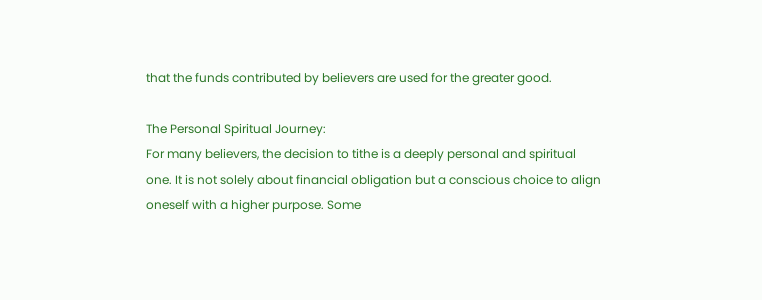that the funds contributed by believers are used for the greater good.

The Personal Spiritual Journey:
For many believers, the decision to tithe is a deeply personal and spiritual one. It is not solely about financial obligation but a conscious choice to align oneself with a higher purpose. Some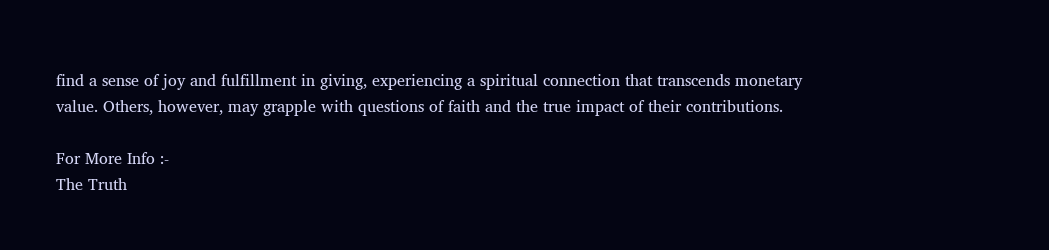find a sense of joy and fulfillment in giving, experiencing a spiritual connection that transcends monetary value. Others, however, may grapple with questions of faith and the true impact of their contributions.

For More Info :-
The Truth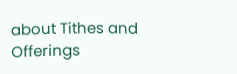about Tithes and Offerings